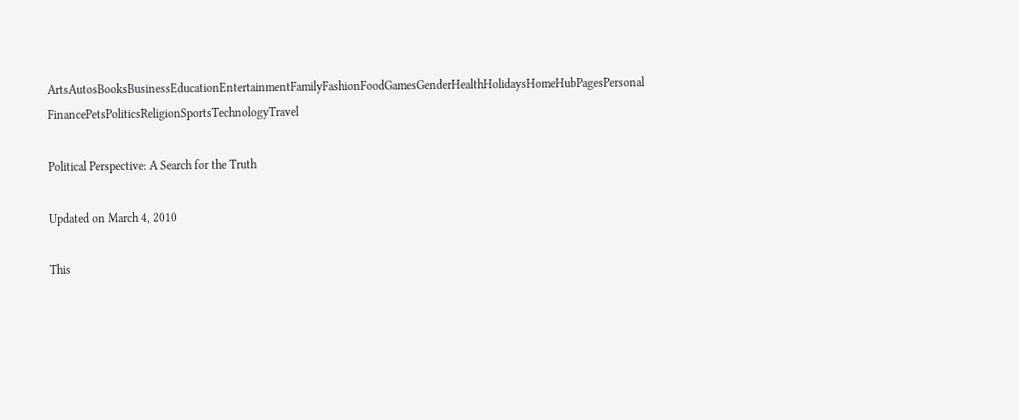ArtsAutosBooksBusinessEducationEntertainmentFamilyFashionFoodGamesGenderHealthHolidaysHomeHubPagesPersonal FinancePetsPoliticsReligionSportsTechnologyTravel

Political Perspective: A Search for the Truth

Updated on March 4, 2010

This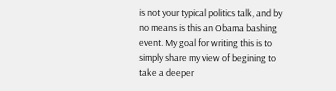is not your typical politics talk, and by no means is this an Obama bashing event. My goal for writing this is to simply share my view of begining to take a deeper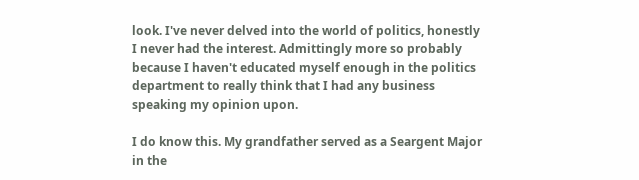look. I've never delved into the world of politics, honestly I never had the interest. Admittingly more so probably because I haven't educated myself enough in the politics department to really think that I had any business speaking my opinion upon.

I do know this. My grandfather served as a Seargent Major in the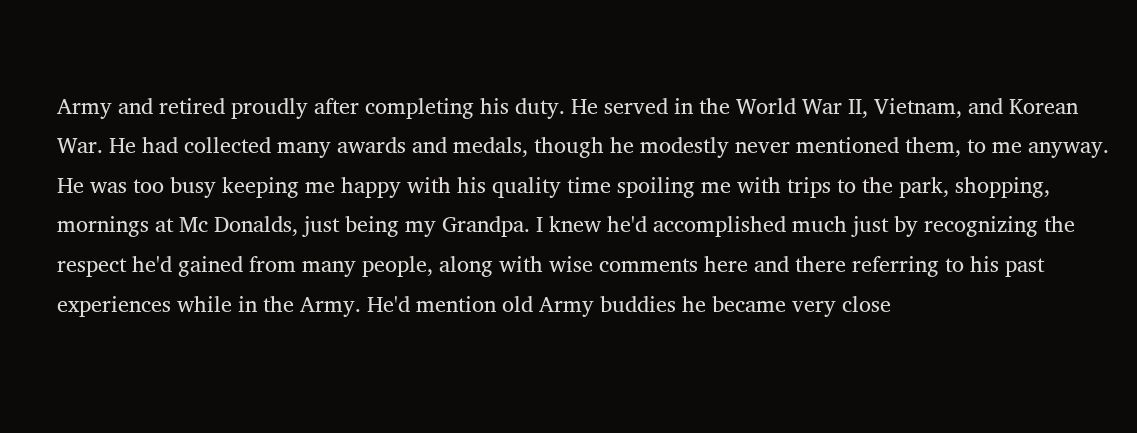Army and retired proudly after completing his duty. He served in the World War II, Vietnam, and Korean War. He had collected many awards and medals, though he modestly never mentioned them, to me anyway. He was too busy keeping me happy with his quality time spoiling me with trips to the park, shopping, mornings at Mc Donalds, just being my Grandpa. I knew he'd accomplished much just by recognizing the respect he'd gained from many people, along with wise comments here and there referring to his past experiences while in the Army. He'd mention old Army buddies he became very close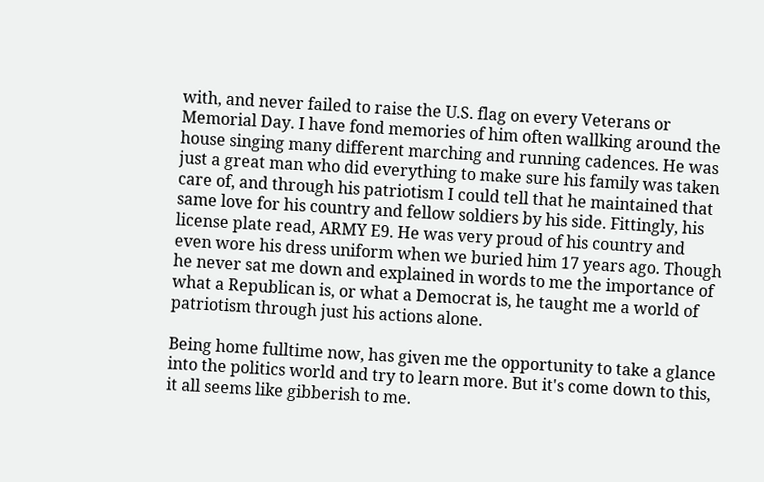with, and never failed to raise the U.S. flag on every Veterans or Memorial Day. I have fond memories of him often wallking around the house singing many different marching and running cadences. He was just a great man who did everything to make sure his family was taken care of, and through his patriotism I could tell that he maintained that same love for his country and fellow soldiers by his side. Fittingly, his license plate read, ARMY E9. He was very proud of his country and even wore his dress uniform when we buried him 17 years ago. Though he never sat me down and explained in words to me the importance of what a Republican is, or what a Democrat is, he taught me a world of patriotism through just his actions alone.

Being home fulltime now, has given me the opportunity to take a glance into the politics world and try to learn more. But it's come down to this, it all seems like gibberish to me.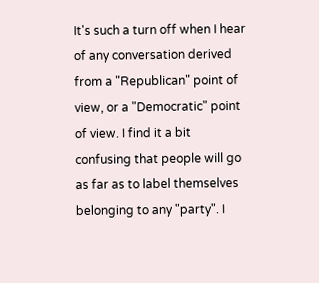It's such a turn off when I hear of any conversation derived from a "Republican" point of view, or a "Democratic" point of view. I find it a bit confusing that people will go as far as to label themselves belonging to any "party". I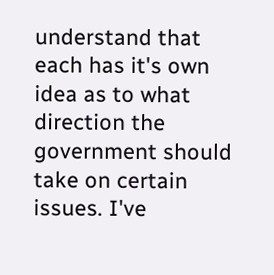understand that each has it's own idea as to what direction the government should take on certain issues. I've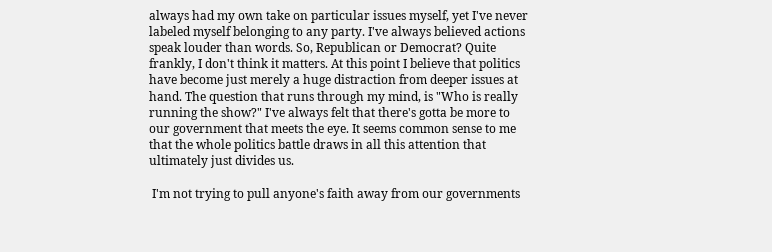always had my own take on particular issues myself, yet I've never labeled myself belonging to any party. I've always believed actions speak louder than words. So, Republican or Democrat? Quite frankly, I don't think it matters. At this point I believe that politics have become just merely a huge distraction from deeper issues at hand. The question that runs through my mind, is "Who is really running the show?" I've always felt that there's gotta be more to our government that meets the eye. It seems common sense to me that the whole politics battle draws in all this attention that ultimately just divides us.

 I'm not trying to pull anyone's faith away from our governments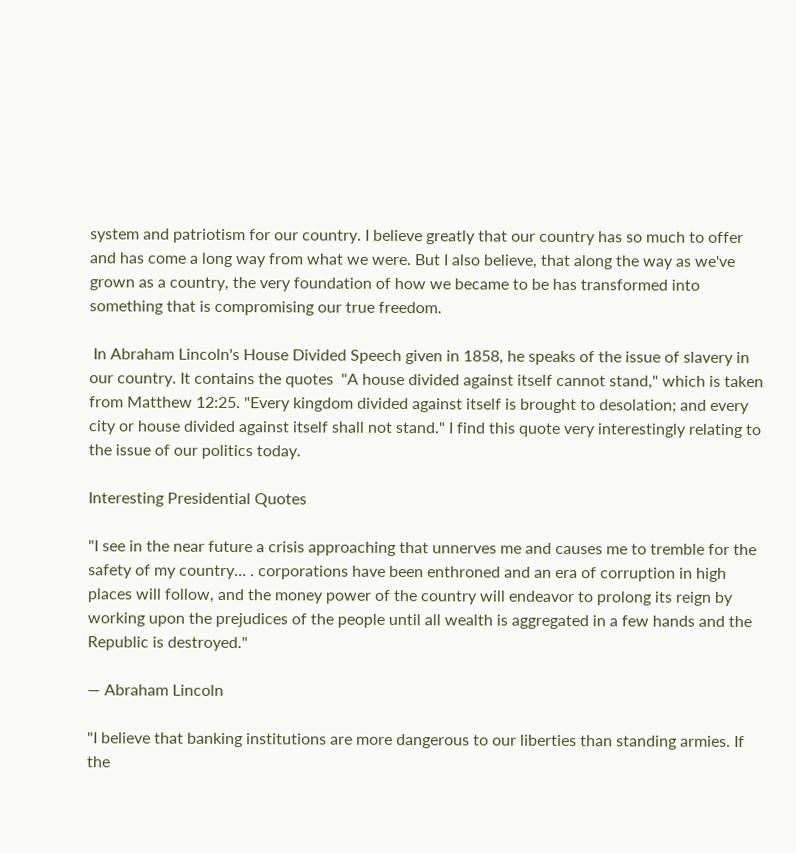system and patriotism for our country. I believe greatly that our country has so much to offer and has come a long way from what we were. But I also believe, that along the way as we've grown as a country, the very foundation of how we became to be has transformed into something that is compromising our true freedom.

 In Abraham Lincoln's House Divided Speech given in 1858, he speaks of the issue of slavery in our country. It contains the quotes  "A house divided against itself cannot stand," which is taken from Matthew 12:25. "Every kingdom divided against itself is brought to desolation; and every city or house divided against itself shall not stand." I find this quote very interestingly relating to the issue of our politics today.

Interesting Presidential Quotes

"I see in the near future a crisis approaching that unnerves me and causes me to tremble for the safety of my country… . corporations have been enthroned and an era of corruption in high places will follow, and the money power of the country will endeavor to prolong its reign by working upon the prejudices of the people until all wealth is aggregated in a few hands and the Republic is destroyed."

— Abraham Lincoln

"I believe that banking institutions are more dangerous to our liberties than standing armies. If the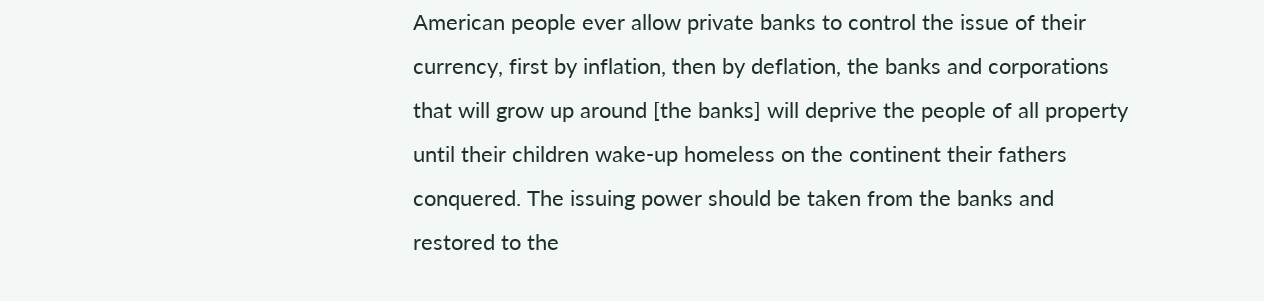American people ever allow private banks to control the issue of their currency, first by inflation, then by deflation, the banks and corporations that will grow up around [the banks] will deprive the people of all property until their children wake-up homeless on the continent their fathers conquered. The issuing power should be taken from the banks and restored to the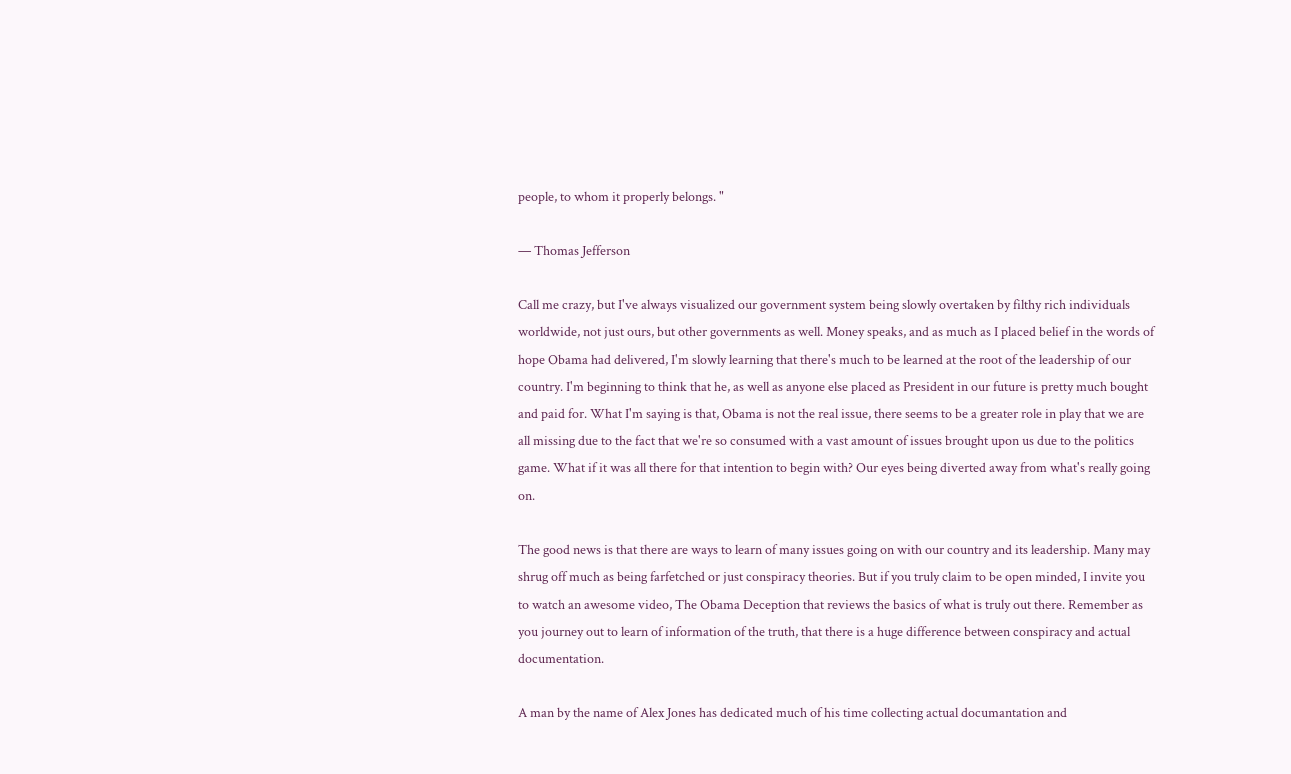people, to whom it properly belongs. "

— Thomas Jefferson

Call me crazy, but I've always visualized our government system being slowly overtaken by filthy rich individuals worldwide, not just ours, but other governments as well. Money speaks, and as much as I placed belief in the words of hope Obama had delivered, I'm slowly learning that there's much to be learned at the root of the leadership of our country. I'm beginning to think that he, as well as anyone else placed as President in our future is pretty much bought and paid for. What I'm saying is that, Obama is not the real issue, there seems to be a greater role in play that we are all missing due to the fact that we're so consumed with a vast amount of issues brought upon us due to the politics game. What if it was all there for that intention to begin with? Our eyes being diverted away from what's really going on.

The good news is that there are ways to learn of many issues going on with our country and its leadership. Many may shrug off much as being farfetched or just conspiracy theories. But if you truly claim to be open minded, I invite you to watch an awesome video, The Obama Deception that reviews the basics of what is truly out there. Remember as you journey out to learn of information of the truth, that there is a huge difference between conspiracy and actual documentation.

A man by the name of Alex Jones has dedicated much of his time collecting actual documantation and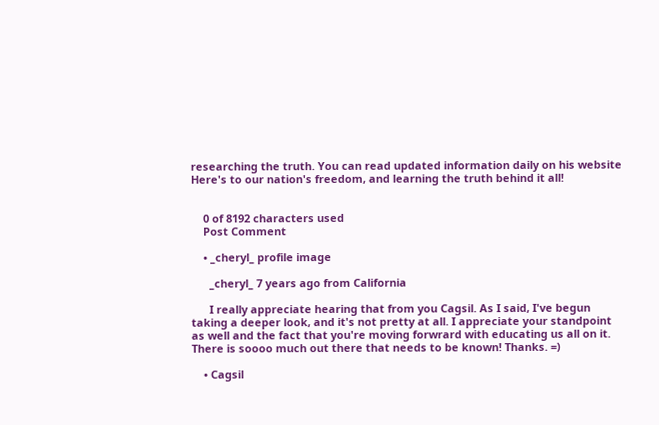researching the truth. You can read updated information daily on his website Here's to our nation's freedom, and learning the truth behind it all!


    0 of 8192 characters used
    Post Comment

    • _cheryl_ profile image

      _cheryl_ 7 years ago from California

      I really appreciate hearing that from you Cagsil. As I said, I've begun taking a deeper look, and it's not pretty at all. I appreciate your standpoint as well and the fact that you're moving forwrard with educating us all on it. There is soooo much out there that needs to be known! Thanks. =)

    • Cagsil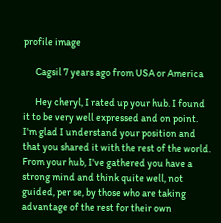profile image

      Cagsil 7 years ago from USA or America

      Hey cheryl, I rated up your hub. I found it to be very well expressed and on point. I'm glad I understand your position and that you shared it with the rest of the world. From your hub, I've gathered you have a strong mind and think quite well, not guided, per se, by those who are taking advantage of the rest for their own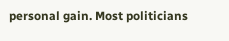personal gain. Most politicians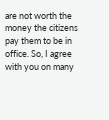are not worth the money the citizens pay them to be in office. So, I agree with you on many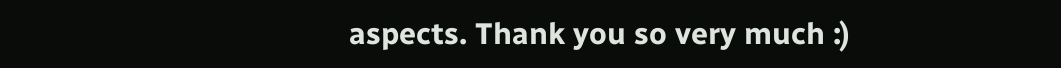aspects. Thank you so very much :)